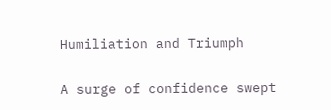Humiliation and Triumph


A surge of confidence swept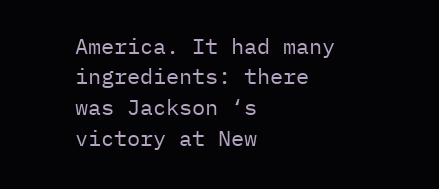America. It had many ingredients: there was Jackson ‘s victory at New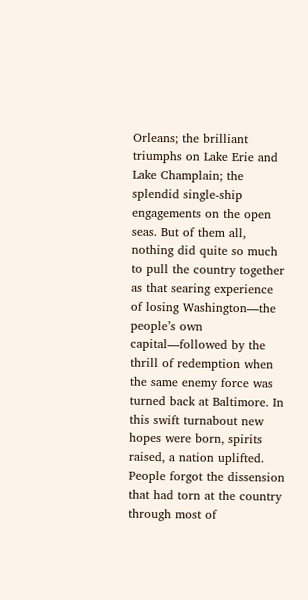Orleans; the brilliant triumphs on Lake Erie and Lake Champlain; the splendid single-ship engagements on the open seas. But of them all, nothing did quite so much to pull the country together as that searing experience of losing Washington—the people’s own capital—followed by the thrill of redemption when the same enemy force was turned back at Baltimore. In this swift turnabout new hopes were born, spirits raised, a nation uplifted. People forgot the dissension that had torn at the country through most of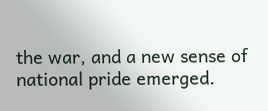the war, and a new sense of national pride emerged.